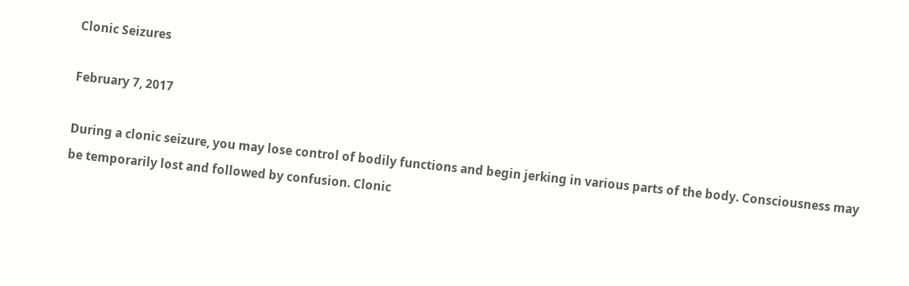Clonic Seizures

February 7, 2017

During a clonic seizure, you may lose control of bodily functions and begin jerking in various parts of the body. Consciousness may be temporarily lost and followed by confusion. Clonic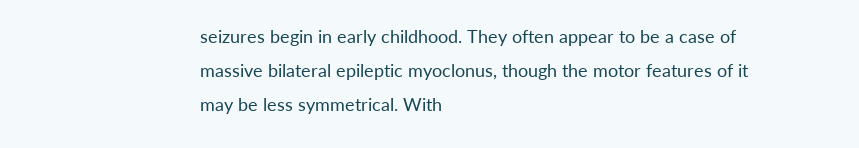seizures begin in early childhood. They often appear to be a case of massive bilateral epileptic myoclonus, though the motor features of it may be less symmetrical. With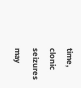time, clonic seizures may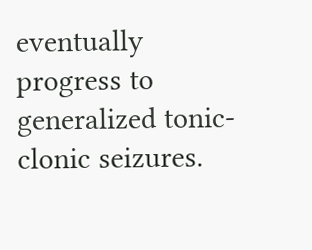eventually progress to generalized tonic-clonic seizures.